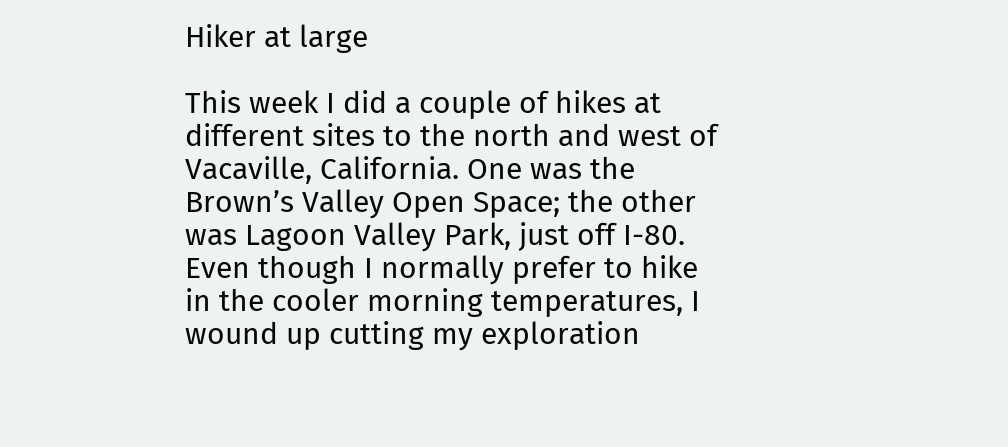Hiker at large

This week I did a couple of hikes at different sites to the north and west of Vacaville, California. One was the Brown’s Valley Open Space; the other was Lagoon Valley Park, just off I-80. Even though I normally prefer to hike in the cooler morning temperatures, I wound up cutting my exploration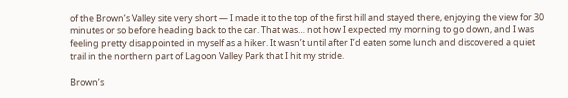of the Brown’s Valley site very short — I made it to the top of the first hill and stayed there, enjoying the view for 30 minutes or so before heading back to the car. That was… not how I expected my morning to go down, and I was feeling pretty disappointed in myself as a hiker. It wasn’t until after I’d eaten some lunch and discovered a quiet trail in the northern part of Lagoon Valley Park that I hit my stride.

Brown’s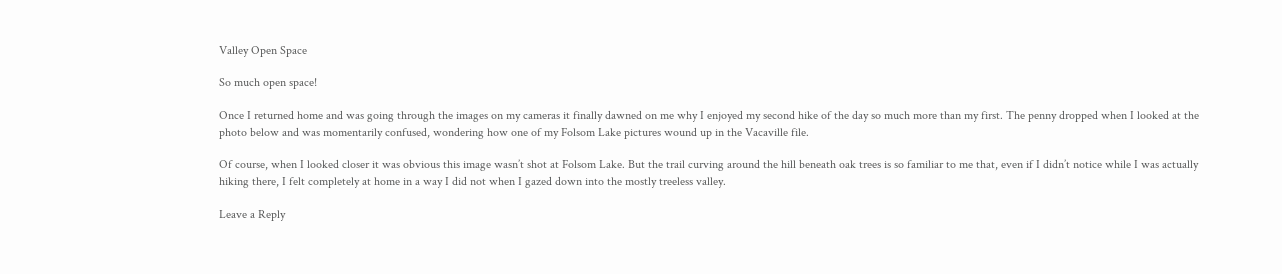Valley Open Space

So much open space!

Once I returned home and was going through the images on my cameras it finally dawned on me why I enjoyed my second hike of the day so much more than my first. The penny dropped when I looked at the photo below and was momentarily confused, wondering how one of my Folsom Lake pictures wound up in the Vacaville file.

Of course, when I looked closer it was obvious this image wasn’t shot at Folsom Lake. But the trail curving around the hill beneath oak trees is so familiar to me that, even if I didn’t notice while I was actually hiking there, I felt completely at home in a way I did not when I gazed down into the mostly treeless valley.

Leave a Reply